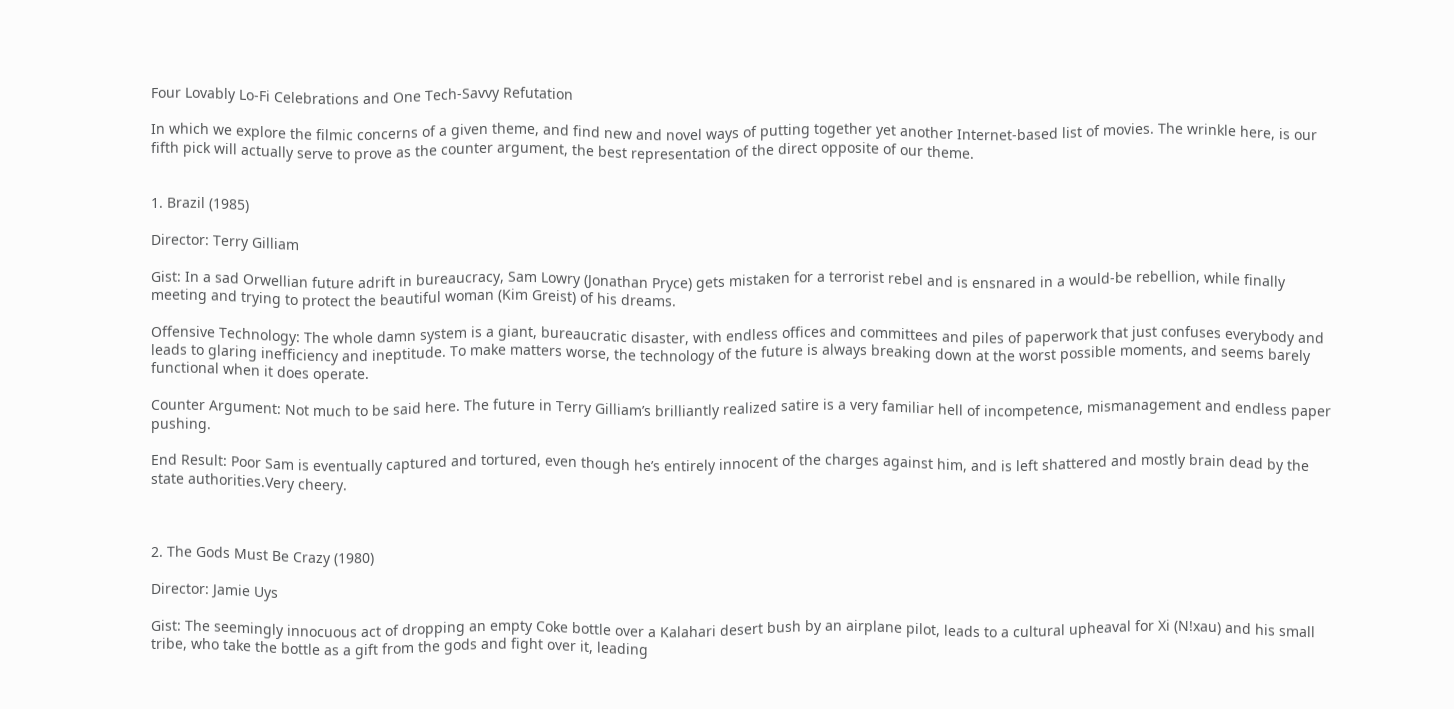Four Lovably Lo-Fi Celebrations and One Tech-Savvy Refutation

In which we explore the filmic concerns of a given theme, and find new and novel ways of putting together yet another Internet-based list of movies. The wrinkle here, is our fifth pick will actually serve to prove as the counter argument, the best representation of the direct opposite of our theme.


1. Brazil (1985)

Director: Terry Gilliam

Gist: In a sad Orwellian future adrift in bureaucracy, Sam Lowry (Jonathan Pryce) gets mistaken for a terrorist rebel and is ensnared in a would-be rebellion, while finally meeting and trying to protect the beautiful woman (Kim Greist) of his dreams.

Offensive Technology: The whole damn system is a giant, bureaucratic disaster, with endless offices and committees and piles of paperwork that just confuses everybody and leads to glaring inefficiency and ineptitude. To make matters worse, the technology of the future is always breaking down at the worst possible moments, and seems barely functional when it does operate.

Counter Argument: Not much to be said here. The future in Terry Gilliam’s brilliantly realized satire is a very familiar hell of incompetence, mismanagement and endless paper pushing.

End Result: Poor Sam is eventually captured and tortured, even though he’s entirely innocent of the charges against him, and is left shattered and mostly brain dead by the state authorities.Very cheery.



2. The Gods Must Be Crazy (1980)

Director: Jamie Uys

Gist: The seemingly innocuous act of dropping an empty Coke bottle over a Kalahari desert bush by an airplane pilot, leads to a cultural upheaval for Xi (N!xau) and his small tribe, who take the bottle as a gift from the gods and fight over it, leading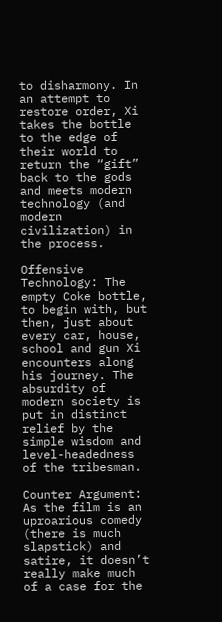to disharmony. In an attempt to restore order, Xi takes the bottle to the edge of their world to return the “gift” back to the gods and meets modern technology (and modern civilization) in the process.

Offensive Technology: The empty Coke bottle, to begin with, but then, just about every car, house, school and gun Xi encounters along his journey. The absurdity of modern society is put in distinct relief by the simple wisdom and level-headedness of the tribesman.

Counter Argument: As the film is an uproarious comedy (there is much slapstick) and satire, it doesn’t really make much of a case for the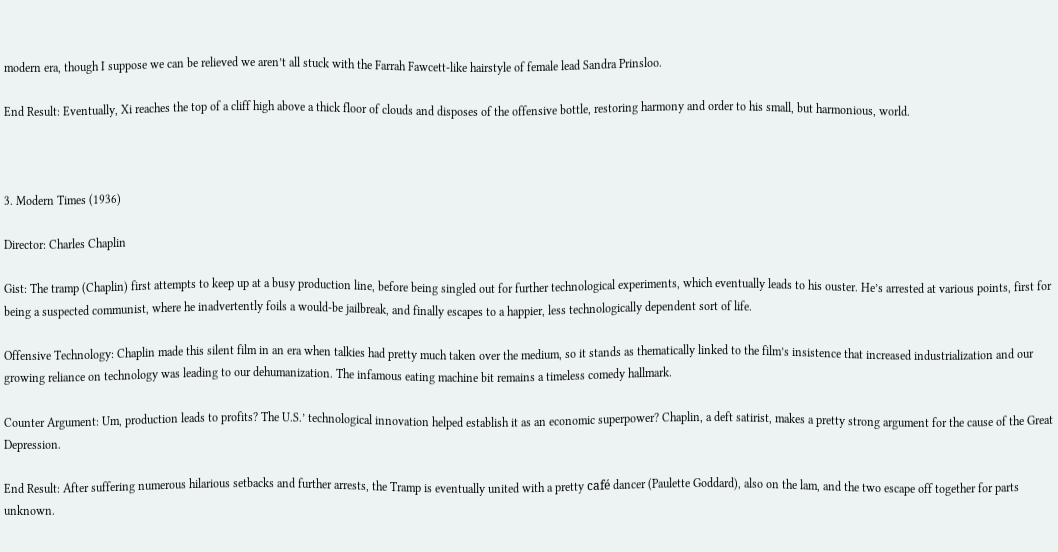modern era, though I suppose we can be relieved we aren’t all stuck with the Farrah Fawcett-like hairstyle of female lead Sandra Prinsloo.

End Result: Eventually, Xi reaches the top of a cliff high above a thick floor of clouds and disposes of the offensive bottle, restoring harmony and order to his small, but harmonious, world.



3. Modern Times (1936)

Director: Charles Chaplin

Gist: The tramp (Chaplin) first attempts to keep up at a busy production line, before being singled out for further technological experiments, which eventually leads to his ouster. He’s arrested at various points, first for being a suspected communist, where he inadvertently foils a would-be jailbreak, and finally escapes to a happier, less technologically dependent sort of life.

Offensive Technology: Chaplin made this silent film in an era when talkies had pretty much taken over the medium, so it stands as thematically linked to the film’s insistence that increased industrialization and our growing reliance on technology was leading to our dehumanization. The infamous eating machine bit remains a timeless comedy hallmark.

Counter Argument: Um, production leads to profits? The U.S.’ technological innovation helped establish it as an economic superpower? Chaplin, a deft satirist, makes a pretty strong argument for the cause of the Great Depression.

End Result: After suffering numerous hilarious setbacks and further arrests, the Tramp is eventually united with a pretty café dancer (Paulette Goddard), also on the lam, and the two escape off together for parts unknown.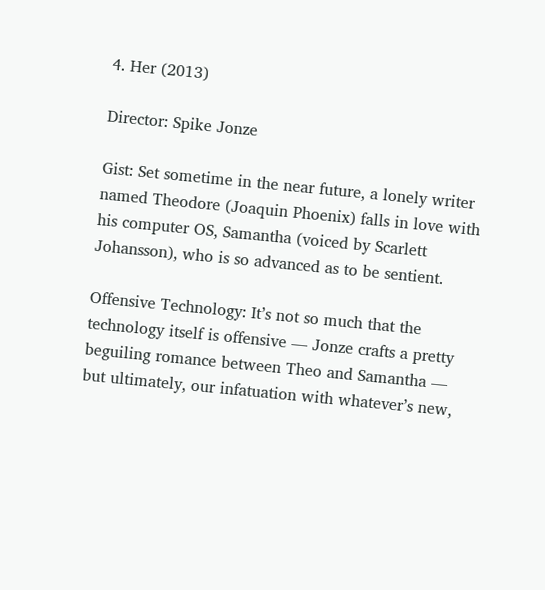4. Her (2013)

Director: Spike Jonze

Gist: Set sometime in the near future, a lonely writer named Theodore (Joaquin Phoenix) falls in love with his computer OS, Samantha (voiced by Scarlett Johansson), who is so advanced as to be sentient.

Offensive Technology: It’s not so much that the technology itself is offensive — Jonze crafts a pretty beguiling romance between Theo and Samantha — but ultimately, our infatuation with whatever’s new,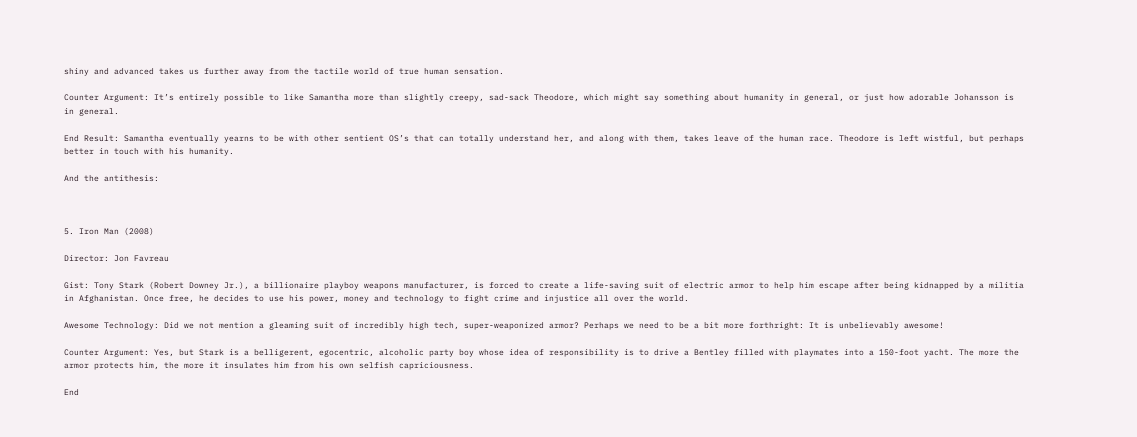shiny and advanced takes us further away from the tactile world of true human sensation.

Counter Argument: It’s entirely possible to like Samantha more than slightly creepy, sad-sack Theodore, which might say something about humanity in general, or just how adorable Johansson is in general.

End Result: Samantha eventually yearns to be with other sentient OS’s that can totally understand her, and along with them, takes leave of the human race. Theodore is left wistful, but perhaps better in touch with his humanity.

And the antithesis:



5. Iron Man (2008)

Director: Jon Favreau

Gist: Tony Stark (Robert Downey Jr.), a billionaire playboy weapons manufacturer, is forced to create a life-saving suit of electric armor to help him escape after being kidnapped by a militia in Afghanistan. Once free, he decides to use his power, money and technology to fight crime and injustice all over the world.

Awesome Technology: Did we not mention a gleaming suit of incredibly high tech, super-weaponized armor? Perhaps we need to be a bit more forthright: It is unbelievably awesome!

Counter Argument: Yes, but Stark is a belligerent, egocentric, alcoholic party boy whose idea of responsibility is to drive a Bentley filled with playmates into a 150-foot yacht. The more the armor protects him, the more it insulates him from his own selfish capriciousness.

End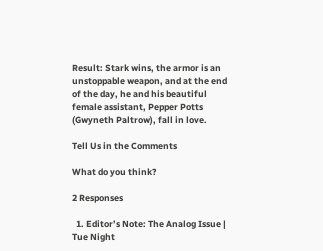Result: Stark wins, the armor is an unstoppable weapon, and at the end of the day, he and his beautiful female assistant, Pepper Potts (Gwyneth Paltrow), fall in love.

Tell Us in the Comments

What do you think?

2 Responses

  1. Editor’s Note: The Analog Issue | Tue Night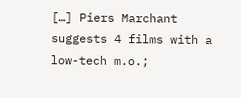[…] Piers Marchant suggests 4 films with a low-tech m.o.;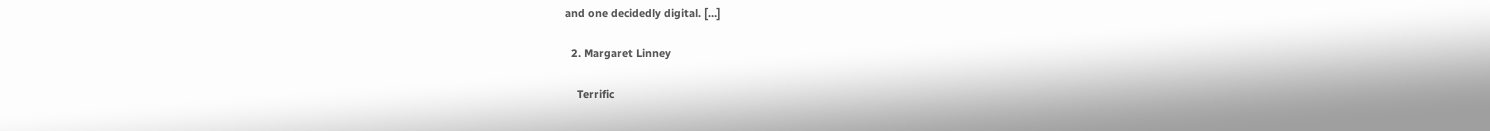and one decidedly digital. […]

  2. Margaret Linney

    Terrific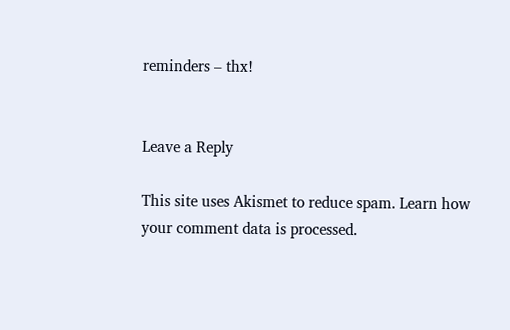reminders – thx!


Leave a Reply

This site uses Akismet to reduce spam. Learn how your comment data is processed.